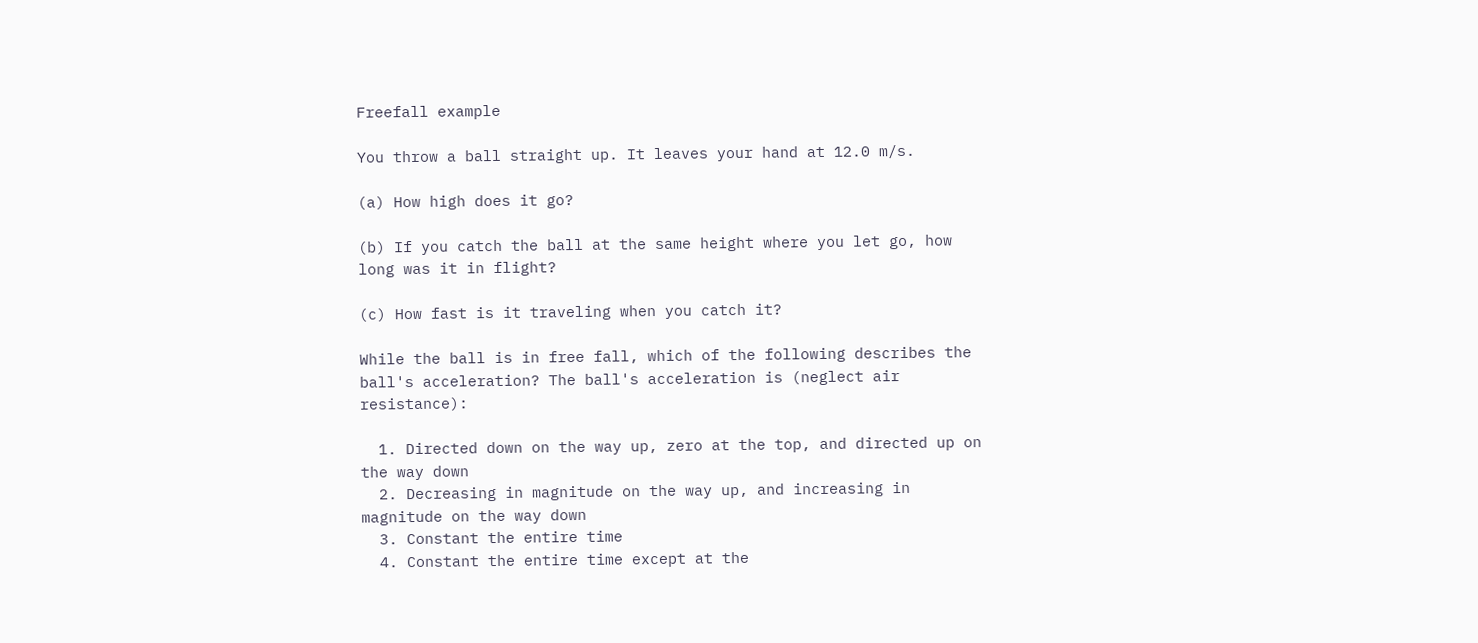Freefall example

You throw a ball straight up. It leaves your hand at 12.0 m/s.

(a) How high does it go?

(b) If you catch the ball at the same height where you let go, how long was it in flight?

(c) How fast is it traveling when you catch it?

While the ball is in free fall, which of the following describes the ball's acceleration? The ball's acceleration is (neglect air resistance):

  1. Directed down on the way up, zero at the top, and directed up on the way down
  2. Decreasing in magnitude on the way up, and increasing in magnitude on the way down
  3. Constant the entire time
  4. Constant the entire time except at the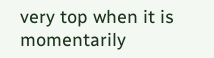very top when it is momentarily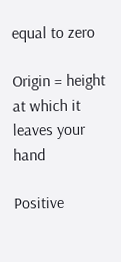equal to zero

Origin = height at which it leaves your hand

Positive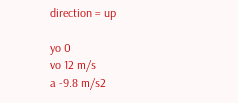direction = up

yo 0
vo 12 m/s
a -9.8 m/s2